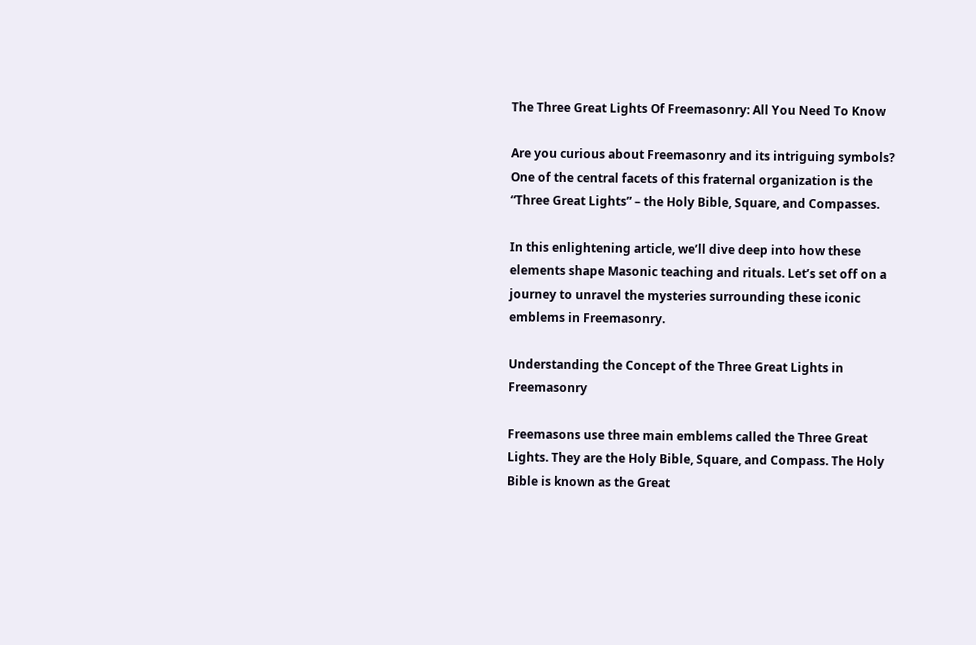The Three Great Lights Of Freemasonry: All You Need To Know

Are you curious about Freemasonry and its intriguing symbols? One of the central facets of this fraternal organization is the “Three Great Lights” – the Holy Bible, Square, and Compasses.

In this enlightening article, we’ll dive deep into how these elements shape Masonic teaching and rituals. Let’s set off on a journey to unravel the mysteries surrounding these iconic emblems in Freemasonry.

Understanding the Concept of the Three Great Lights in Freemasonry

Freemasons use three main emblems called the Three Great Lights. They are the Holy Bible, Square, and Compass. The Holy Bible is known as the Great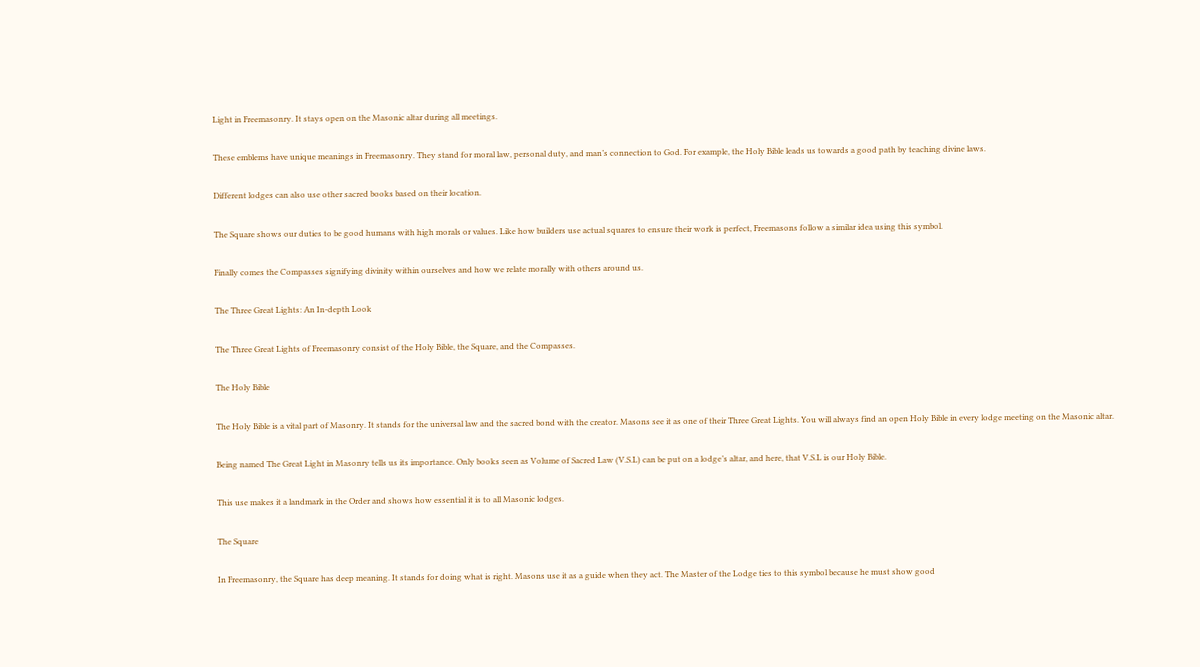Light in Freemasonry. It stays open on the Masonic altar during all meetings.

These emblems have unique meanings in Freemasonry. They stand for moral law, personal duty, and man’s connection to God. For example, the Holy Bible leads us towards a good path by teaching divine laws.

Different lodges can also use other sacred books based on their location.

The Square shows our duties to be good humans with high morals or values. Like how builders use actual squares to ensure their work is perfect, Freemasons follow a similar idea using this symbol.

Finally comes the Compasses signifying divinity within ourselves and how we relate morally with others around us.

The Three Great Lights: An In-depth Look

The Three Great Lights of Freemasonry consist of the Holy Bible, the Square, and the Compasses.

The Holy Bible

The Holy Bible is a vital part of Masonry. It stands for the universal law and the sacred bond with the creator. Masons see it as one of their Three Great Lights. You will always find an open Holy Bible in every lodge meeting on the Masonic altar.

Being named The Great Light in Masonry tells us its importance. Only books seen as Volume of Sacred Law (V.S.L) can be put on a lodge’s altar, and here, that V.S.L is our Holy Bible.

This use makes it a landmark in the Order and shows how essential it is to all Masonic lodges.

The Square

In Freemasonry, the Square has deep meaning. It stands for doing what is right. Masons use it as a guide when they act. The Master of the Lodge ties to this symbol because he must show good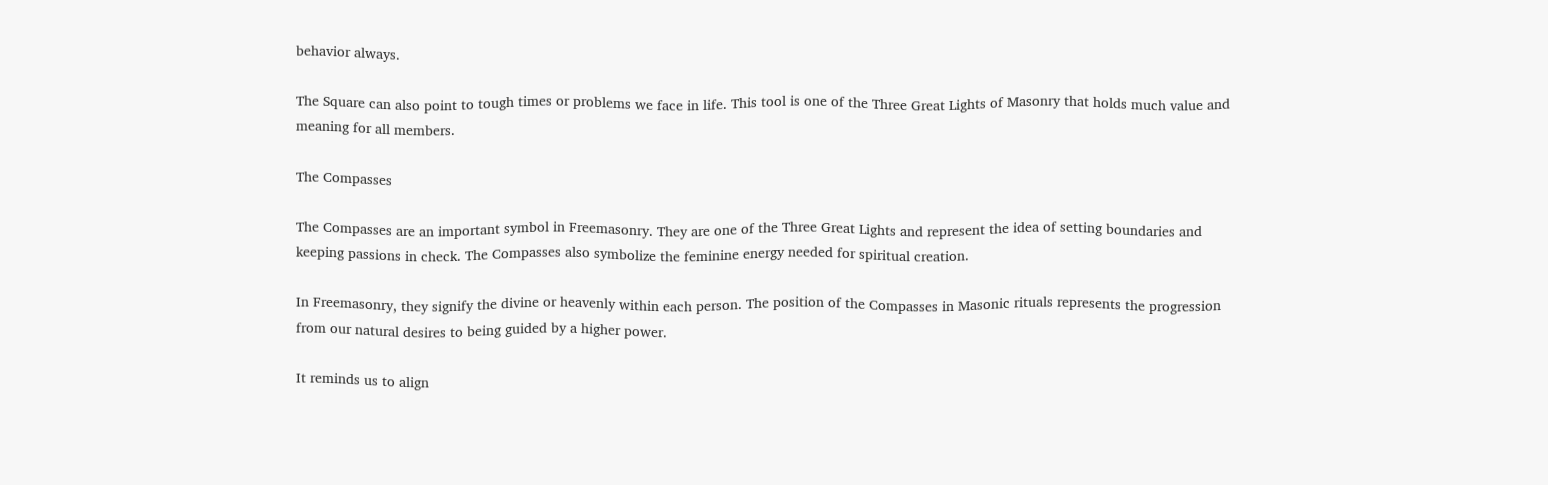behavior always.

The Square can also point to tough times or problems we face in life. This tool is one of the Three Great Lights of Masonry that holds much value and meaning for all members.

The Compasses

The Compasses are an important symbol in Freemasonry. They are one of the Three Great Lights and represent the idea of setting boundaries and keeping passions in check. The Compasses also symbolize the feminine energy needed for spiritual creation.

In Freemasonry, they signify the divine or heavenly within each person. The position of the Compasses in Masonic rituals represents the progression from our natural desires to being guided by a higher power.

It reminds us to align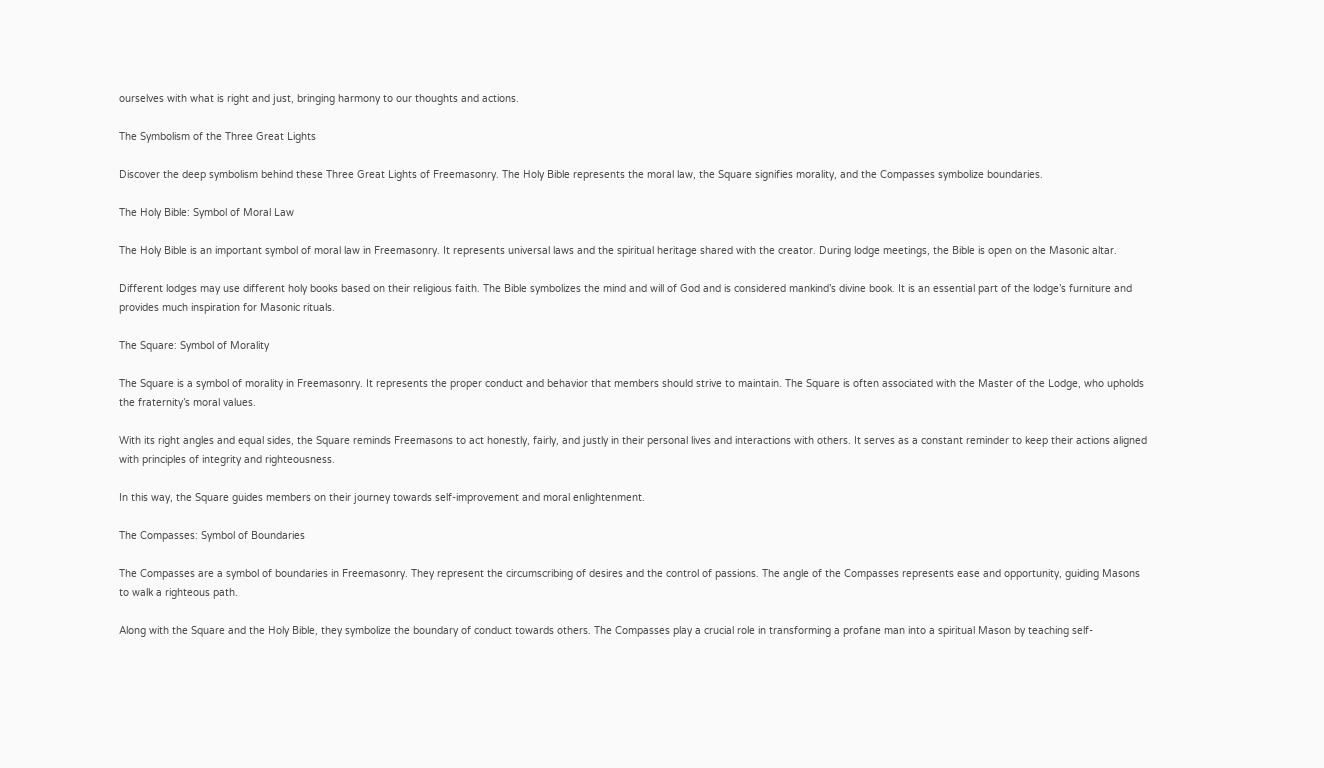ourselves with what is right and just, bringing harmony to our thoughts and actions.

The Symbolism of the Three Great Lights

Discover the deep symbolism behind these Three Great Lights of Freemasonry. The Holy Bible represents the moral law, the Square signifies morality, and the Compasses symbolize boundaries.

The Holy Bible: Symbol of Moral Law

The Holy Bible is an important symbol of moral law in Freemasonry. It represents universal laws and the spiritual heritage shared with the creator. During lodge meetings, the Bible is open on the Masonic altar.

Different lodges may use different holy books based on their religious faith. The Bible symbolizes the mind and will of God and is considered mankind’s divine book. It is an essential part of the lodge’s furniture and provides much inspiration for Masonic rituals.

The Square: Symbol of Morality

The Square is a symbol of morality in Freemasonry. It represents the proper conduct and behavior that members should strive to maintain. The Square is often associated with the Master of the Lodge, who upholds the fraternity’s moral values.

With its right angles and equal sides, the Square reminds Freemasons to act honestly, fairly, and justly in their personal lives and interactions with others. It serves as a constant reminder to keep their actions aligned with principles of integrity and righteousness.

In this way, the Square guides members on their journey towards self-improvement and moral enlightenment.

The Compasses: Symbol of Boundaries

The Compasses are a symbol of boundaries in Freemasonry. They represent the circumscribing of desires and the control of passions. The angle of the Compasses represents ease and opportunity, guiding Masons to walk a righteous path.

Along with the Square and the Holy Bible, they symbolize the boundary of conduct towards others. The Compasses play a crucial role in transforming a profane man into a spiritual Mason by teaching self-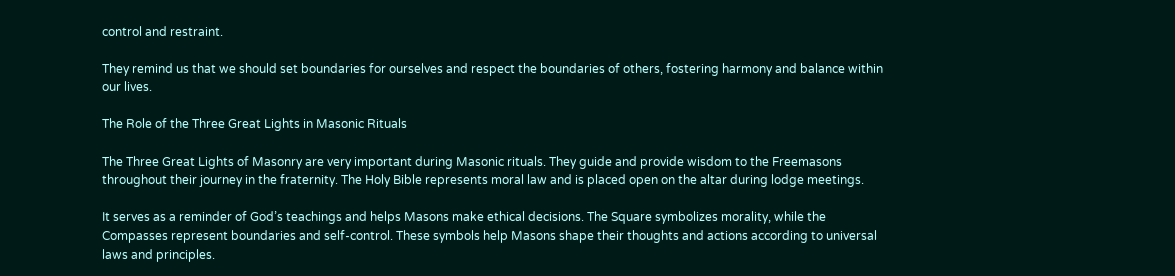control and restraint.

They remind us that we should set boundaries for ourselves and respect the boundaries of others, fostering harmony and balance within our lives.

The Role of the Three Great Lights in Masonic Rituals

The Three Great Lights of Masonry are very important during Masonic rituals. They guide and provide wisdom to the Freemasons throughout their journey in the fraternity. The Holy Bible represents moral law and is placed open on the altar during lodge meetings.

It serves as a reminder of God’s teachings and helps Masons make ethical decisions. The Square symbolizes morality, while the Compasses represent boundaries and self-control. These symbols help Masons shape their thoughts and actions according to universal laws and principles.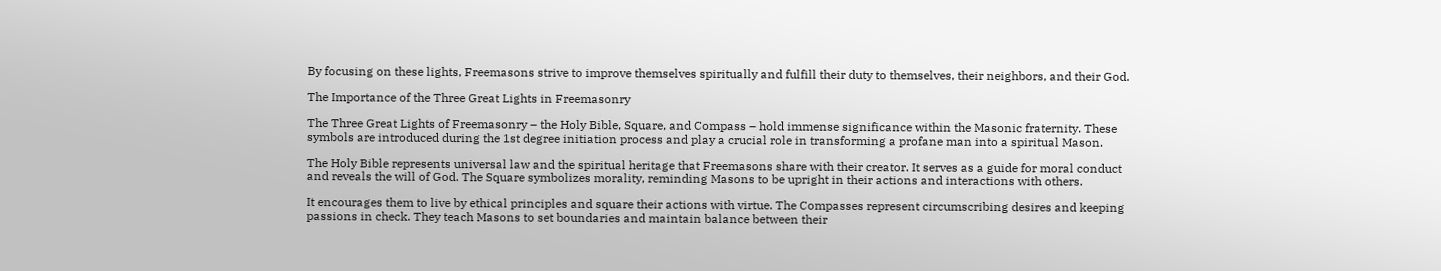By focusing on these lights, Freemasons strive to improve themselves spiritually and fulfill their duty to themselves, their neighbors, and their God.

The Importance of the Three Great Lights in Freemasonry

The Three Great Lights of Freemasonry – the Holy Bible, Square, and Compass – hold immense significance within the Masonic fraternity. These symbols are introduced during the 1st degree initiation process and play a crucial role in transforming a profane man into a spiritual Mason.

The Holy Bible represents universal law and the spiritual heritage that Freemasons share with their creator. It serves as a guide for moral conduct and reveals the will of God. The Square symbolizes morality, reminding Masons to be upright in their actions and interactions with others.

It encourages them to live by ethical principles and square their actions with virtue. The Compasses represent circumscribing desires and keeping passions in check. They teach Masons to set boundaries and maintain balance between their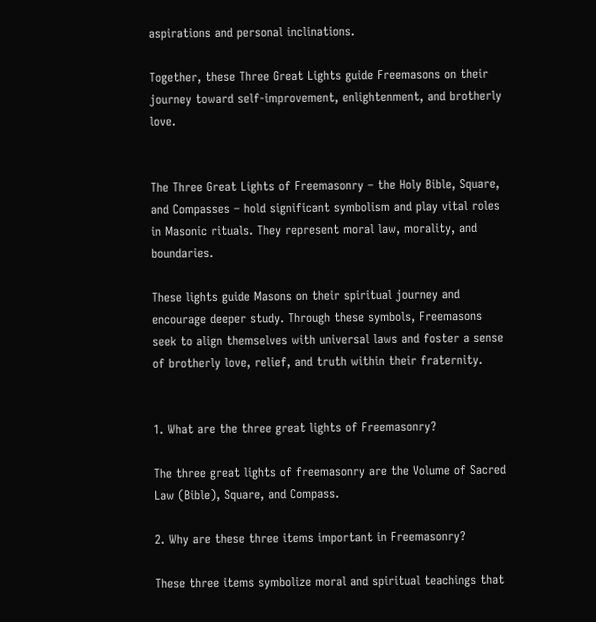aspirations and personal inclinations.

Together, these Three Great Lights guide Freemasons on their journey toward self-improvement, enlightenment, and brotherly love.


The Three Great Lights of Freemasonry – the Holy Bible, Square, and Compasses – hold significant symbolism and play vital roles in Masonic rituals. They represent moral law, morality, and boundaries.

These lights guide Masons on their spiritual journey and encourage deeper study. Through these symbols, Freemasons seek to align themselves with universal laws and foster a sense of brotherly love, relief, and truth within their fraternity.


1. What are the three great lights of Freemasonry?

The three great lights of freemasonry are the Volume of Sacred Law (Bible), Square, and Compass.

2. Why are these three items important in Freemasonry?

These three items symbolize moral and spiritual teachings that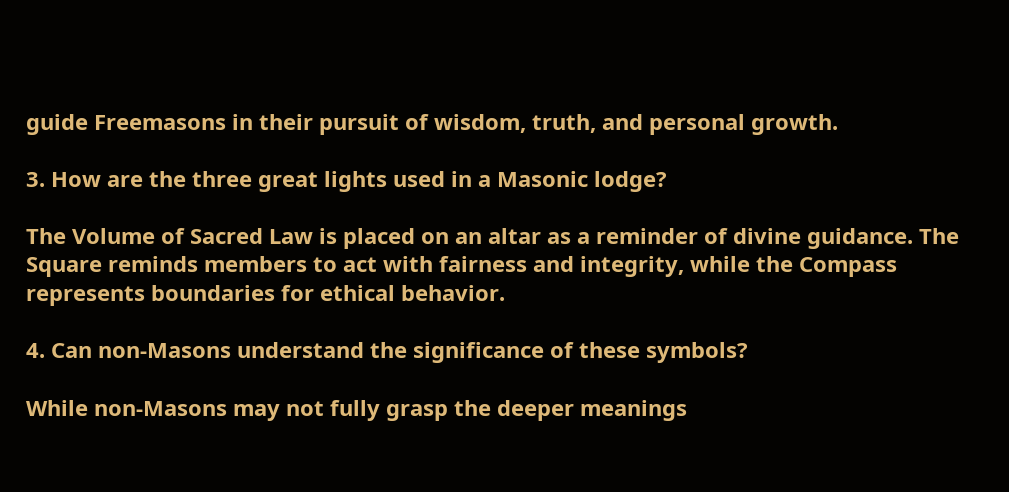guide Freemasons in their pursuit of wisdom, truth, and personal growth.

3. How are the three great lights used in a Masonic lodge?

The Volume of Sacred Law is placed on an altar as a reminder of divine guidance. The Square reminds members to act with fairness and integrity, while the Compass represents boundaries for ethical behavior.

4. Can non-Masons understand the significance of these symbols?

While non-Masons may not fully grasp the deeper meanings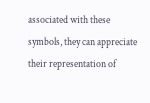associated with these symbols, they can appreciate their representation of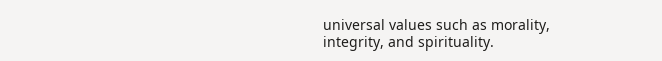universal values such as morality, integrity, and spirituality.